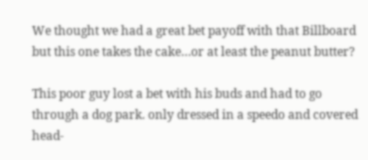We thought we had a great bet payoff with that Billboard but this one takes the cake…or at least the peanut butter?

This poor guy lost a bet with his buds and had to go through a dog park. only dressed in a speedo and covered head-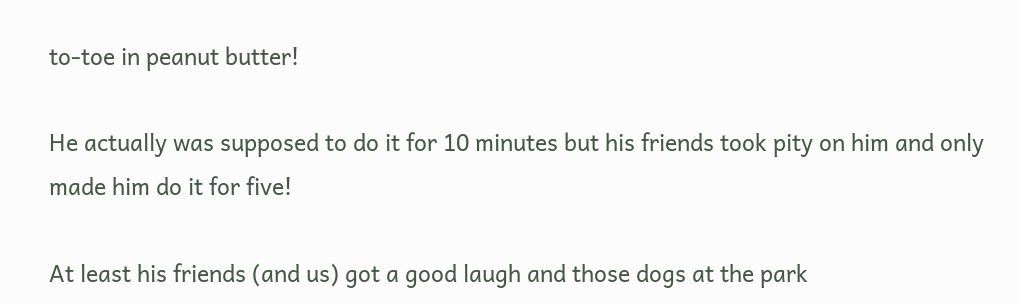to-toe in peanut butter!

He actually was supposed to do it for 10 minutes but his friends took pity on him and only made him do it for five!

At least his friends (and us) got a good laugh and those dogs at the park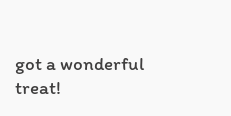got a wonderful treat!